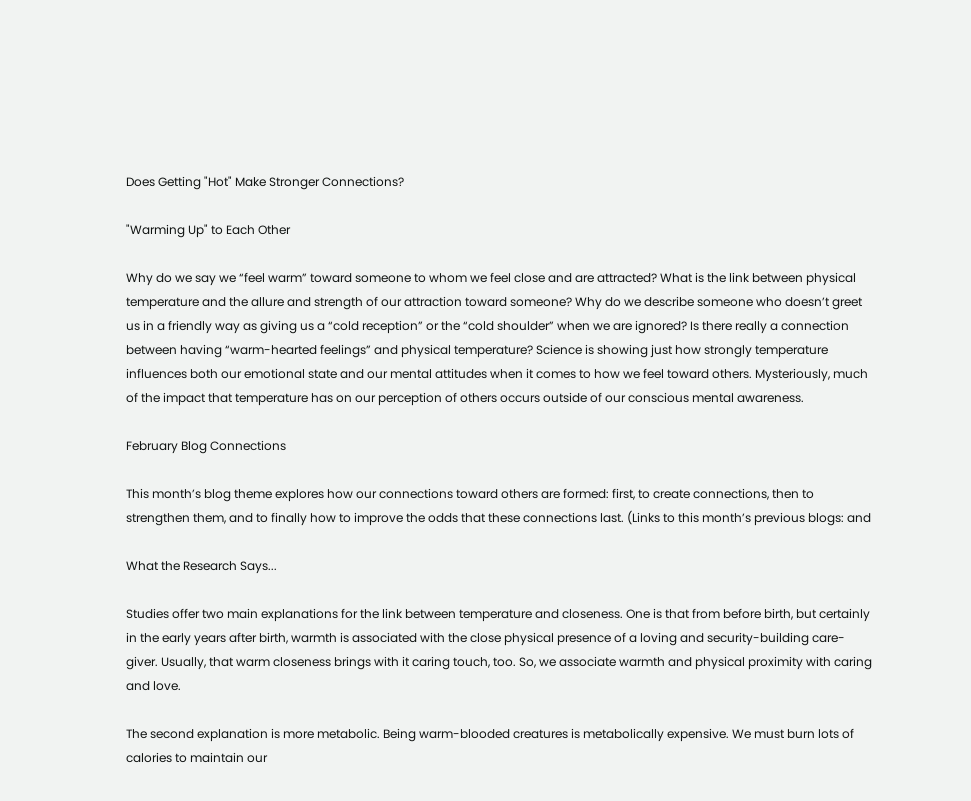Does Getting "Hot" Make Stronger Connections?

"Warming Up" to Each Other

Why do we say we “feel warm” toward someone to whom we feel close and are attracted? What is the link between physical temperature and the allure and strength of our attraction toward someone? Why do we describe someone who doesn’t greet us in a friendly way as giving us a “cold reception” or the “cold shoulder” when we are ignored? Is there really a connection between having “warm-hearted feelings” and physical temperature? Science is showing just how strongly temperature influences both our emotional state and our mental attitudes when it comes to how we feel toward others. Mysteriously, much of the impact that temperature has on our perception of others occurs outside of our conscious mental awareness.

February Blog Connections

This month’s blog theme explores how our connections toward others are formed: first, to create connections, then to strengthen them, and to finally how to improve the odds that these connections last. (Links to this month’s previous blogs: and

What the Research Says...

Studies offer two main explanations for the link between temperature and closeness. One is that from before birth, but certainly in the early years after birth, warmth is associated with the close physical presence of a loving and security-building care-giver. Usually, that warm closeness brings with it caring touch, too. So, we associate warmth and physical proximity with caring and love.

The second explanation is more metabolic. Being warm-blooded creatures is metabolically expensive. We must burn lots of calories to maintain our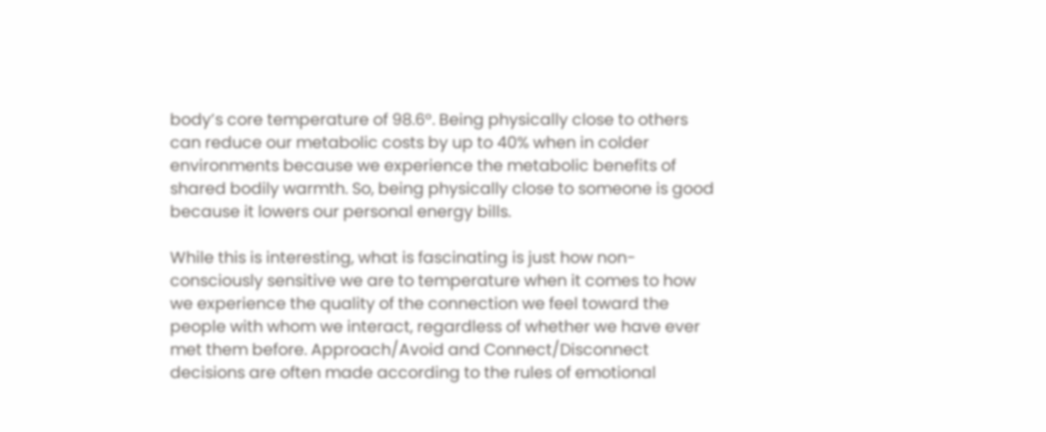body’s core temperature of 98.6°. Being physically close to others can reduce our metabolic costs by up to 40% when in colder environments because we experience the metabolic benefits of shared bodily warmth. So, being physically close to someone is good because it lowers our personal energy bills.

While this is interesting, what is fascinating is just how non-consciously sensitive we are to temperature when it comes to how we experience the quality of the connection we feel toward the people with whom we interact, regardless of whether we have ever met them before. Approach/Avoid and Connect/Disconnect decisions are often made according to the rules of emotional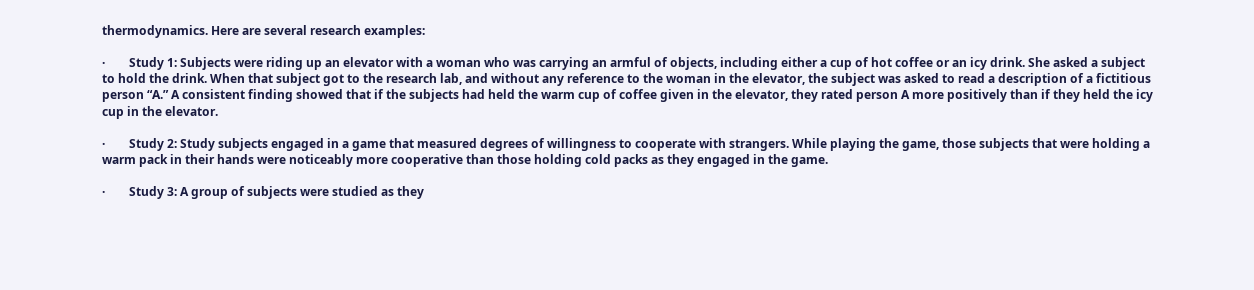thermodynamics. Here are several research examples:

·        Study 1: Subjects were riding up an elevator with a woman who was carrying an armful of objects, including either a cup of hot coffee or an icy drink. She asked a subject to hold the drink. When that subject got to the research lab, and without any reference to the woman in the elevator, the subject was asked to read a description of a fictitious person “A.” A consistent finding showed that if the subjects had held the warm cup of coffee given in the elevator, they rated person A more positively than if they held the icy cup in the elevator.

·        Study 2: Study subjects engaged in a game that measured degrees of willingness to cooperate with strangers. While playing the game, those subjects that were holding a warm pack in their hands were noticeably more cooperative than those holding cold packs as they engaged in the game.

·        Study 3: A group of subjects were studied as they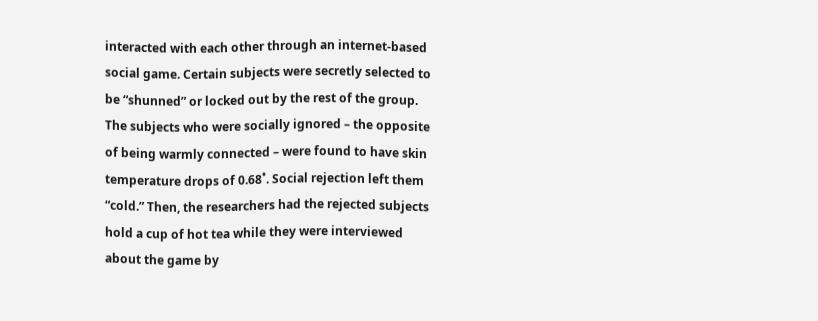interacted with each other through an internet-based social game. Certain subjects were secretly selected to be “shunned” or locked out by the rest of the group. The subjects who were socially ignored – the opposite of being warmly connected – were found to have skin temperature drops of 0.68˚. Social rejection left them “cold.” Then, the researchers had the rejected subjects hold a cup of hot tea while they were interviewed about the game by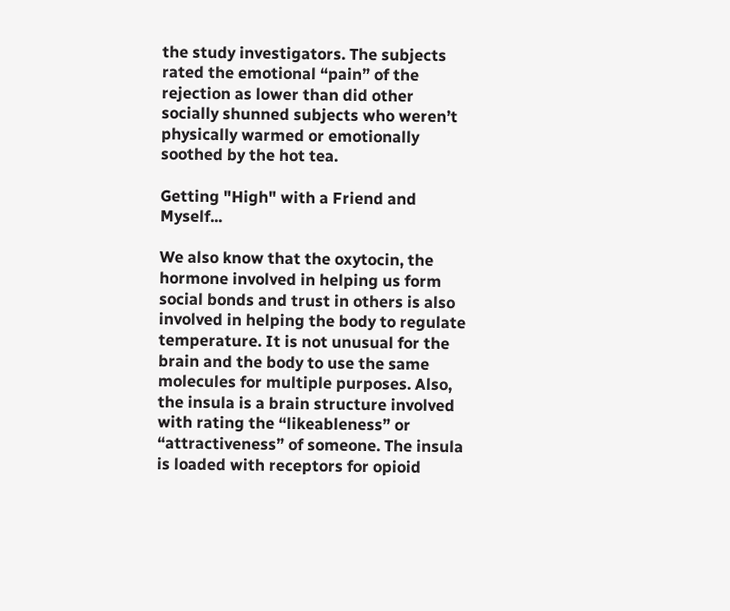the study investigators. The subjects rated the emotional “pain” of the rejection as lower than did other socially shunned subjects who weren’t physically warmed or emotionally soothed by the hot tea.

Getting "High" with a Friend and Myself...

We also know that the oxytocin, the hormone involved in helping us form social bonds and trust in others is also involved in helping the body to regulate temperature. It is not unusual for the brain and the body to use the same molecules for multiple purposes. Also, the insula is a brain structure involved with rating the “likeableness” or “attractiveness” of someone. The insula is loaded with receptors for opioid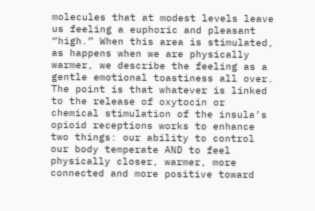molecules that at modest levels leave us feeling a euphoric and pleasant “high.” When this area is stimulated, as happens when we are physically warmer, we describe the feeling as a gentle emotional toastiness all over. The point is that whatever is linked to the release of oxytocin or chemical stimulation of the insula’s opioid receptions works to enhance two things: our ability to control our body temperate AND to feel physically closer, warmer, more connected and more positive toward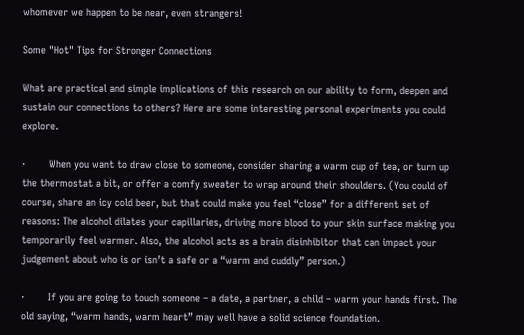whomever we happen to be near, even strangers!

Some "Hot" Tips for Stronger Connections

What are practical and simple implications of this research on our ability to form, deepen and sustain our connections to others? Here are some interesting personal experiments you could explore.

·        When you want to draw close to someone, consider sharing a warm cup of tea, or turn up the thermostat a bit, or offer a comfy sweater to wrap around their shoulders. (You could of course, share an icy cold beer, but that could make you feel “close” for a different set of reasons: The alcohol dilates your capillaries, driving more blood to your skin surface making you temporarily feel warmer. Also, the alcohol acts as a brain disinhibitor that can impact your judgement about who is or isn’t a safe or a “warm and cuddly” person.)

·        If you are going to touch someone – a date, a partner, a child – warm your hands first. The old saying, “warm hands, warm heart” may well have a solid science foundation.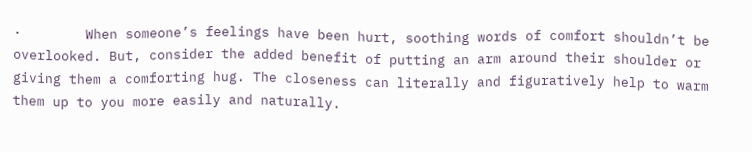·        When someone’s feelings have been hurt, soothing words of comfort shouldn’t be overlooked. But, consider the added benefit of putting an arm around their shoulder or giving them a comforting hug. The closeness can literally and figuratively help to warm them up to you more easily and naturally.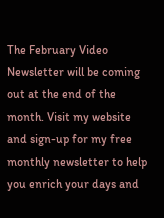The February Video Newsletter will be coming out at the end of the month. Visit my website and sign-up for my free monthly newsletter to help you enrich your days and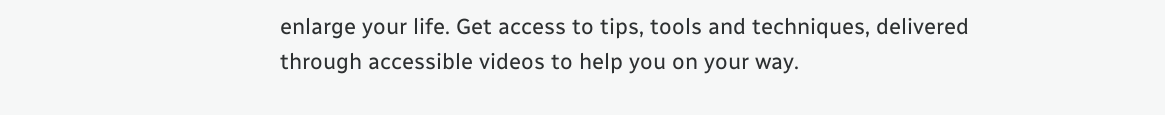enlarge your life. Get access to tips, tools and techniques, delivered through accessible videos to help you on your way.